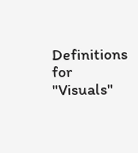Definitions for "Visuals"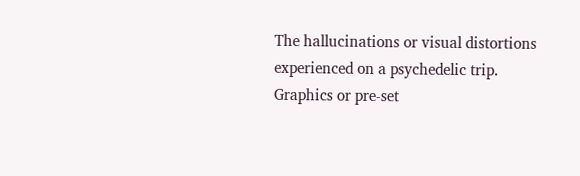The hallucinations or visual distortions experienced on a psychedelic trip.
Graphics or pre-set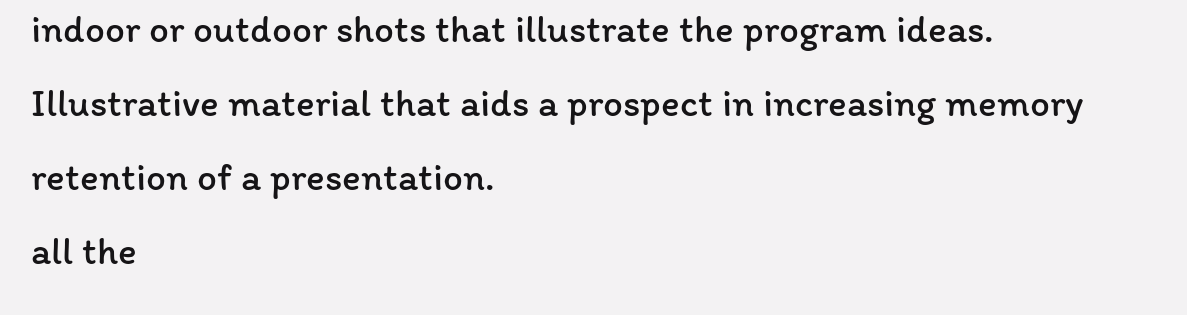indoor or outdoor shots that illustrate the program ideas.
Illustrative material that aids a prospect in increasing memory retention of a presentation.
all the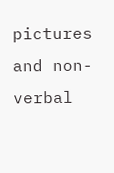pictures and non-verbal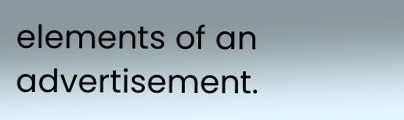elements of an advertisement.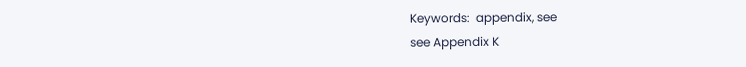Keywords:  appendix, see
see Appendix K